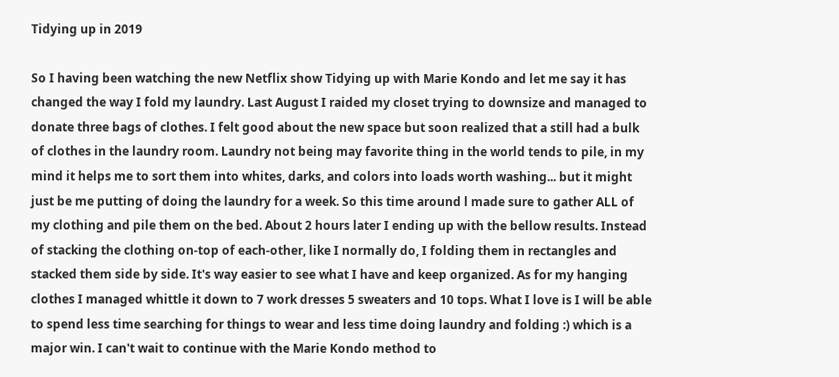Tidying up in 2019

So I having been watching the new Netflix show Tidying up with Marie Kondo and let me say it has changed the way I fold my laundry. Last August I raided my closet trying to downsize and managed to donate three bags of clothes. I felt good about the new space but soon realized that a still had a bulk of clothes in the laundry room. Laundry not being may favorite thing in the world tends to pile, in my mind it helps me to sort them into whites, darks, and colors into loads worth washing... but it might just be me putting of doing the laundry for a week. So this time around l made sure to gather ALL of my clothing and pile them on the bed. About 2 hours later I ending up with the bellow results. Instead of stacking the clothing on-top of each-other, like I normally do, I folding them in rectangles and stacked them side by side. It's way easier to see what I have and keep organized. As for my hanging clothes I managed whittle it down to 7 work dresses 5 sweaters and 10 tops. What I love is I will be able to spend less time searching for things to wear and less time doing laundry and folding :) which is a major win. I can't wait to continue with the Marie Kondo method to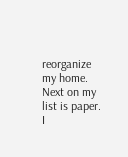reorganize my home. Next on my list is paper. I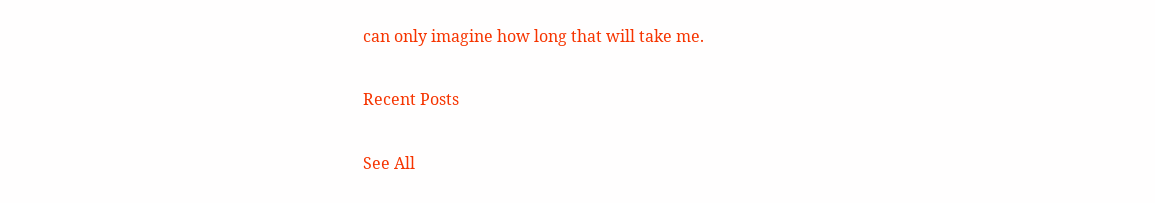can only imagine how long that will take me.

Recent Posts

See All